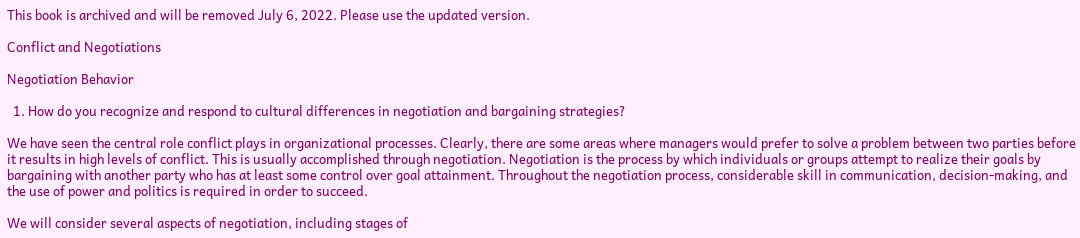This book is archived and will be removed July 6, 2022. Please use the updated version.

Conflict and Negotiations

Negotiation Behavior

  1. How do you recognize and respond to cultural differences in negotiation and bargaining strategies?

We have seen the central role conflict plays in organizational processes. Clearly, there are some areas where managers would prefer to solve a problem between two parties before it results in high levels of conflict. This is usually accomplished through negotiation. Negotiation is the process by which individuals or groups attempt to realize their goals by bargaining with another party who has at least some control over goal attainment. Throughout the negotiation process, considerable skill in communication, decision-making, and the use of power and politics is required in order to succeed.

We will consider several aspects of negotiation, including stages of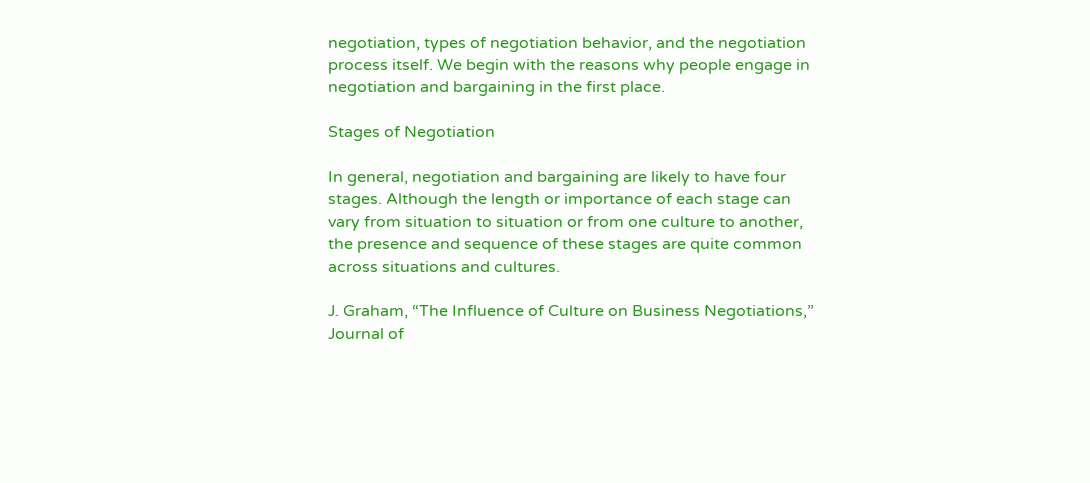negotiation, types of negotiation behavior, and the negotiation process itself. We begin with the reasons why people engage in negotiation and bargaining in the first place.

Stages of Negotiation

In general, negotiation and bargaining are likely to have four stages. Although the length or importance of each stage can vary from situation to situation or from one culture to another, the presence and sequence of these stages are quite common across situations and cultures.

J. Graham, “The Influence of Culture on Business Negotiations,” Journal of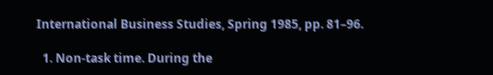International Business Studies, Spring 1985, pp. 81–96.

  1. Non-task time. During the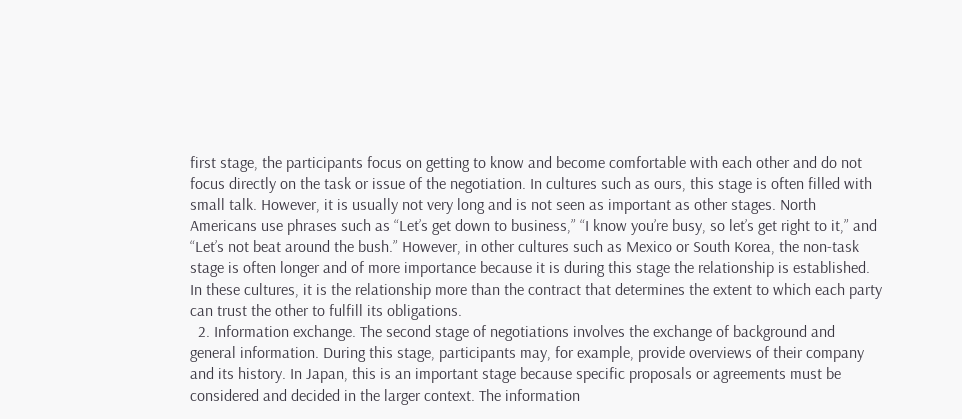first stage, the participants focus on getting to know and become comfortable with each other and do not focus directly on the task or issue of the negotiation. In cultures such as ours, this stage is often filled with small talk. However, it is usually not very long and is not seen as important as other stages. North Americans use phrases such as “Let’s get down to business,” “I know you’re busy, so let’s get right to it,” and “Let’s not beat around the bush.” However, in other cultures such as Mexico or South Korea, the non-task stage is often longer and of more importance because it is during this stage the relationship is established. In these cultures, it is the relationship more than the contract that determines the extent to which each party can trust the other to fulfill its obligations.
  2. Information exchange. The second stage of negotiations involves the exchange of background and general information. During this stage, participants may, for example, provide overviews of their company and its history. In Japan, this is an important stage because specific proposals or agreements must be considered and decided in the larger context. The information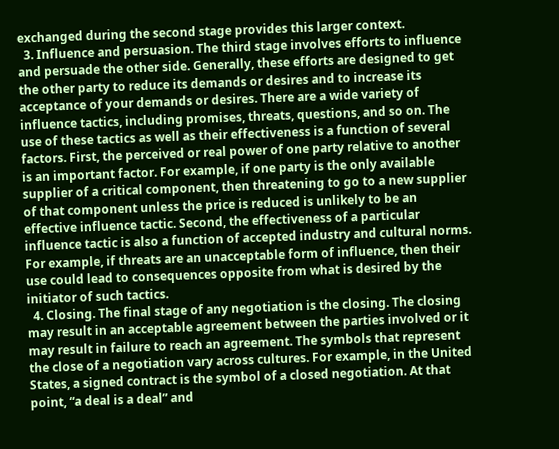exchanged during the second stage provides this larger context.
  3. Influence and persuasion. The third stage involves efforts to influence and persuade the other side. Generally, these efforts are designed to get the other party to reduce its demands or desires and to increase its acceptance of your demands or desires. There are a wide variety of influence tactics, including promises, threats, questions, and so on. The use of these tactics as well as their effectiveness is a function of several factors. First, the perceived or real power of one party relative to another is an important factor. For example, if one party is the only available supplier of a critical component, then threatening to go to a new supplier of that component unless the price is reduced is unlikely to be an effective influence tactic. Second, the effectiveness of a particular influence tactic is also a function of accepted industry and cultural norms. For example, if threats are an unacceptable form of influence, then their use could lead to consequences opposite from what is desired by the initiator of such tactics.
  4. Closing. The final stage of any negotiation is the closing. The closing may result in an acceptable agreement between the parties involved or it may result in failure to reach an agreement. The symbols that represent the close of a negotiation vary across cultures. For example, in the United States, a signed contract is the symbol of a closed negotiation. At that point, “a deal is a deal” and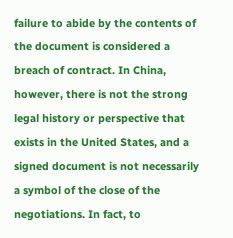failure to abide by the contents of the document is considered a breach of contract. In China, however, there is not the strong legal history or perspective that exists in the United States, and a signed document is not necessarily a symbol of the close of the negotiations. In fact, to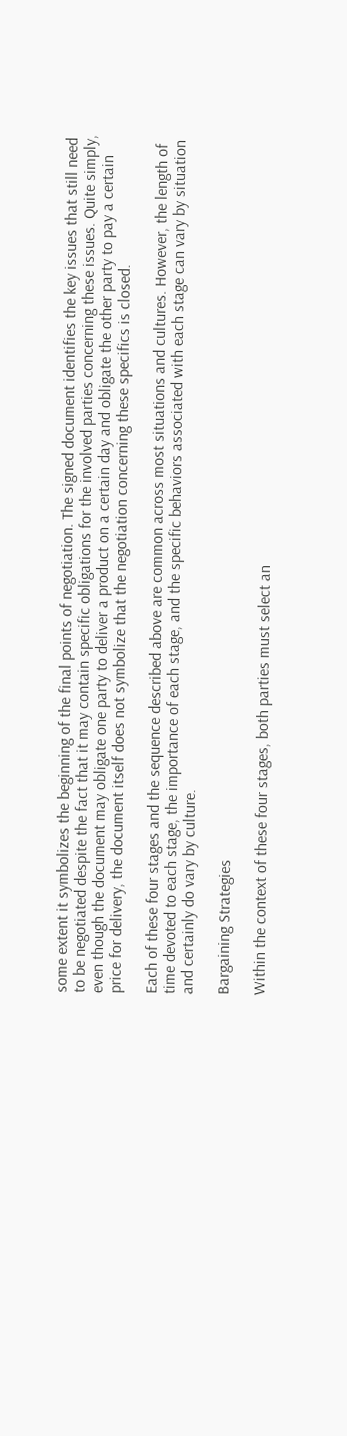some extent it symbolizes the beginning of the final points of negotiation. The signed document identifies the key issues that still need to be negotiated despite the fact that it may contain specific obligations for the involved parties concerning these issues. Quite simply, even though the document may obligate one party to deliver a product on a certain day and obligate the other party to pay a certain price for delivery, the document itself does not symbolize that the negotiation concerning these specifics is closed.

Each of these four stages and the sequence described above are common across most situations and cultures. However, the length of time devoted to each stage, the importance of each stage, and the specific behaviors associated with each stage can vary by situation and certainly do vary by culture.

Bargaining Strategies

Within the context of these four stages, both parties must select an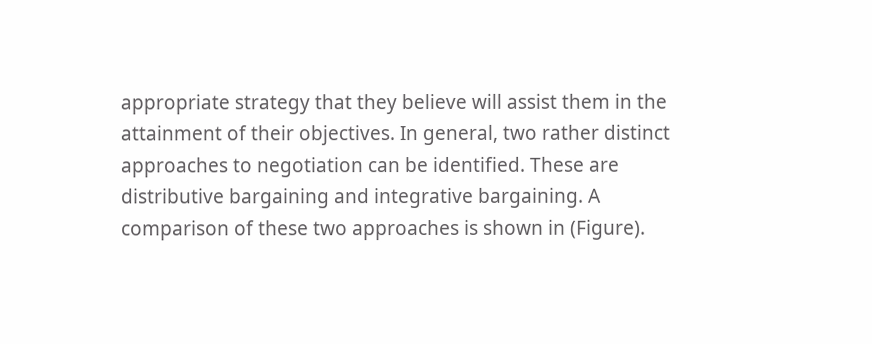appropriate strategy that they believe will assist them in the attainment of their objectives. In general, two rather distinct approaches to negotiation can be identified. These are distributive bargaining and integrative bargaining. A comparison of these two approaches is shown in (Figure).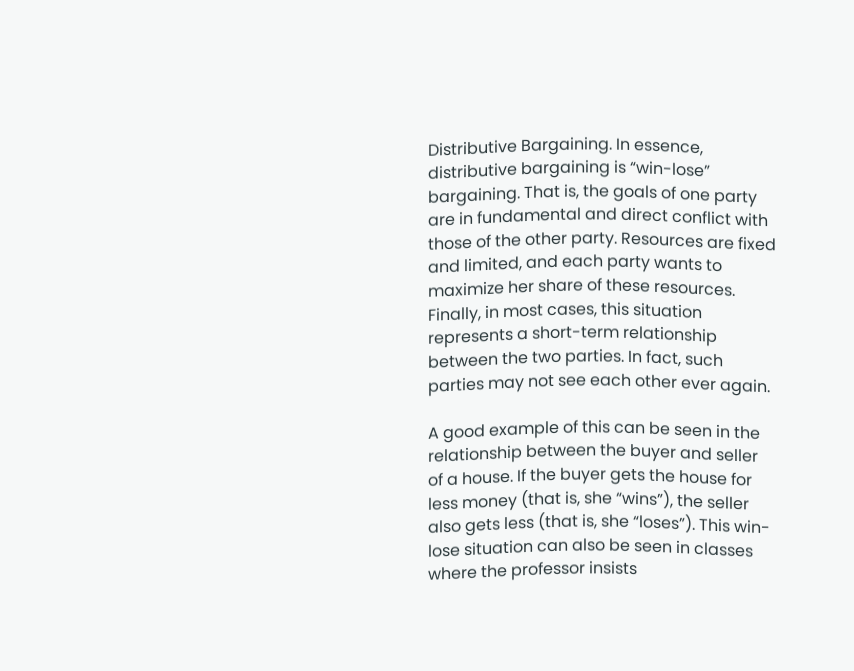Distributive Bargaining. In essence, distributive bargaining is “win-lose” bargaining. That is, the goals of one party are in fundamental and direct conflict with those of the other party. Resources are fixed and limited, and each party wants to maximize her share of these resources. Finally, in most cases, this situation represents a short-term relationship between the two parties. In fact, such parties may not see each other ever again.

A good example of this can be seen in the relationship between the buyer and seller of a house. If the buyer gets the house for less money (that is, she “wins”), the seller also gets less (that is, she “loses”). This win-lose situation can also be seen in classes where the professor insists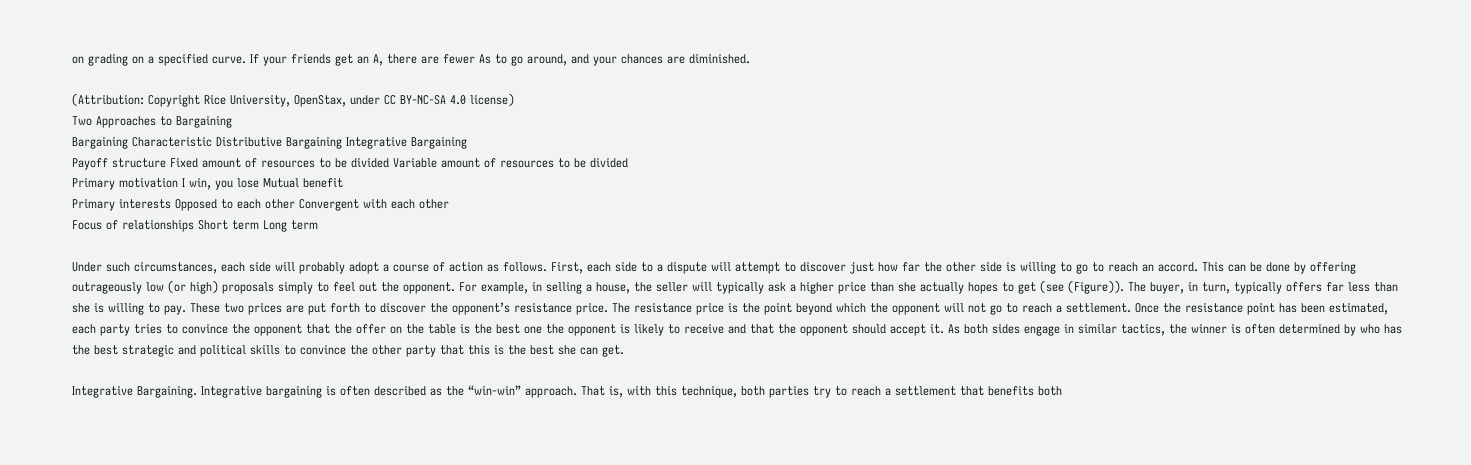on grading on a specified curve. If your friends get an A, there are fewer As to go around, and your chances are diminished.

(Attribution: Copyright Rice University, OpenStax, under CC BY-NC-SA 4.0 license)
Two Approaches to Bargaining
Bargaining Characteristic Distributive Bargaining Integrative Bargaining
Payoff structure Fixed amount of resources to be divided Variable amount of resources to be divided
Primary motivation I win, you lose Mutual benefit
Primary interests Opposed to each other Convergent with each other
Focus of relationships Short term Long term

Under such circumstances, each side will probably adopt a course of action as follows. First, each side to a dispute will attempt to discover just how far the other side is willing to go to reach an accord. This can be done by offering outrageously low (or high) proposals simply to feel out the opponent. For example, in selling a house, the seller will typically ask a higher price than she actually hopes to get (see (Figure)). The buyer, in turn, typically offers far less than she is willing to pay. These two prices are put forth to discover the opponent’s resistance price. The resistance price is the point beyond which the opponent will not go to reach a settlement. Once the resistance point has been estimated, each party tries to convince the opponent that the offer on the table is the best one the opponent is likely to receive and that the opponent should accept it. As both sides engage in similar tactics, the winner is often determined by who has the best strategic and political skills to convince the other party that this is the best she can get.

Integrative Bargaining. Integrative bargaining is often described as the “win-win” approach. That is, with this technique, both parties try to reach a settlement that benefits both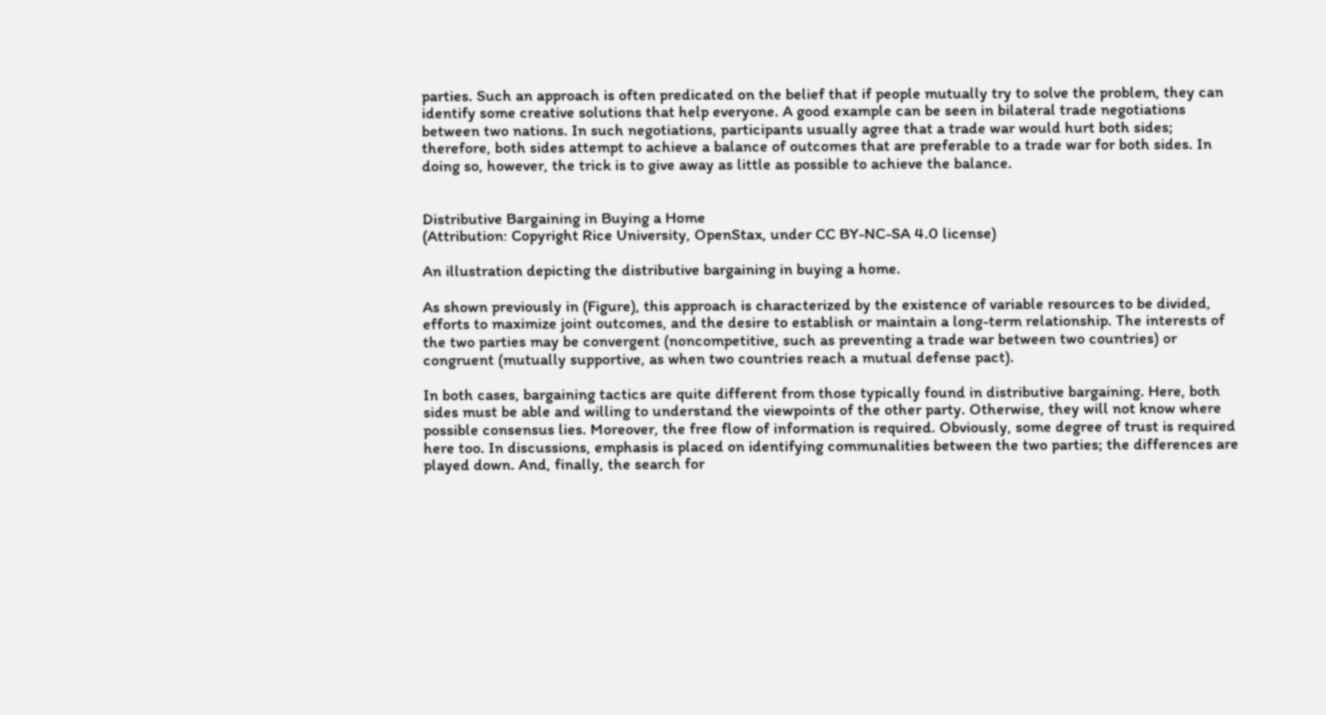parties. Such an approach is often predicated on the belief that if people mutually try to solve the problem, they can identify some creative solutions that help everyone. A good example can be seen in bilateral trade negotiations between two nations. In such negotiations, participants usually agree that a trade war would hurt both sides; therefore, both sides attempt to achieve a balance of outcomes that are preferable to a trade war for both sides. In doing so, however, the trick is to give away as little as possible to achieve the balance.


Distributive Bargaining in Buying a Home
(Attribution: Copyright Rice University, OpenStax, under CC BY-NC-SA 4.0 license)

An illustration depicting the distributive bargaining in buying a home.

As shown previously in (Figure), this approach is characterized by the existence of variable resources to be divided, efforts to maximize joint outcomes, and the desire to establish or maintain a long-term relationship. The interests of the two parties may be convergent (noncompetitive, such as preventing a trade war between two countries) or congruent (mutually supportive, as when two countries reach a mutual defense pact).

In both cases, bargaining tactics are quite different from those typically found in distributive bargaining. Here, both sides must be able and willing to understand the viewpoints of the other party. Otherwise, they will not know where possible consensus lies. Moreover, the free flow of information is required. Obviously, some degree of trust is required here too. In discussions, emphasis is placed on identifying communalities between the two parties; the differences are played down. And, finally, the search for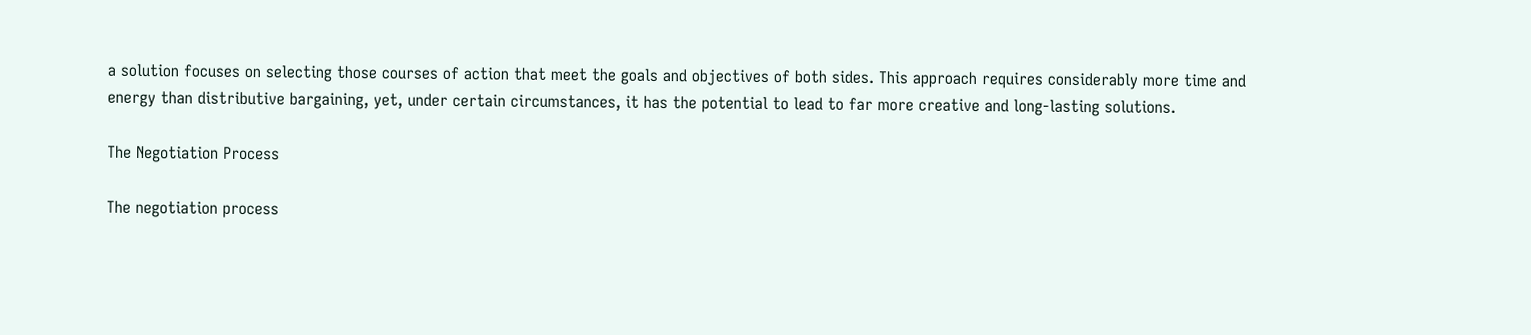a solution focuses on selecting those courses of action that meet the goals and objectives of both sides. This approach requires considerably more time and energy than distributive bargaining, yet, under certain circumstances, it has the potential to lead to far more creative and long-lasting solutions.

The Negotiation Process

The negotiation process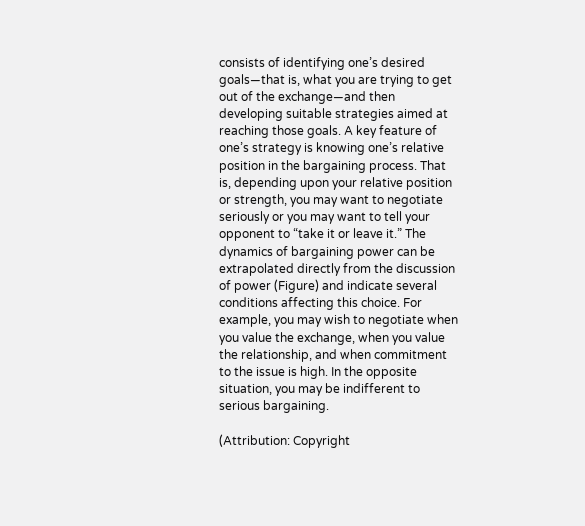consists of identifying one’s desired goals—that is, what you are trying to get out of the exchange—and then developing suitable strategies aimed at reaching those goals. A key feature of one’s strategy is knowing one’s relative position in the bargaining process. That is, depending upon your relative position or strength, you may want to negotiate seriously or you may want to tell your opponent to “take it or leave it.” The dynamics of bargaining power can be extrapolated directly from the discussion of power (Figure) and indicate several conditions affecting this choice. For example, you may wish to negotiate when you value the exchange, when you value the relationship, and when commitment to the issue is high. In the opposite situation, you may be indifferent to serious bargaining.

(Attribution: Copyright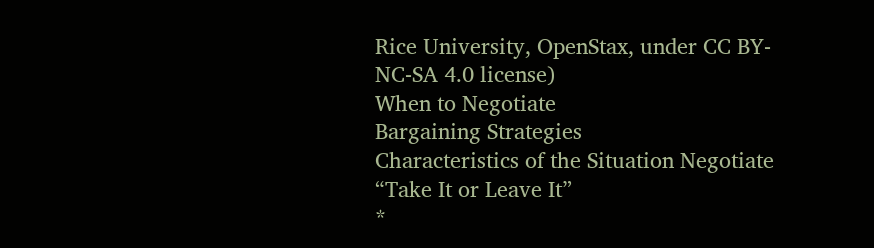Rice University, OpenStax, under CC BY-NC-SA 4.0 license)
When to Negotiate
Bargaining Strategies
Characteristics of the Situation Negotiate “Take It or Leave It”
*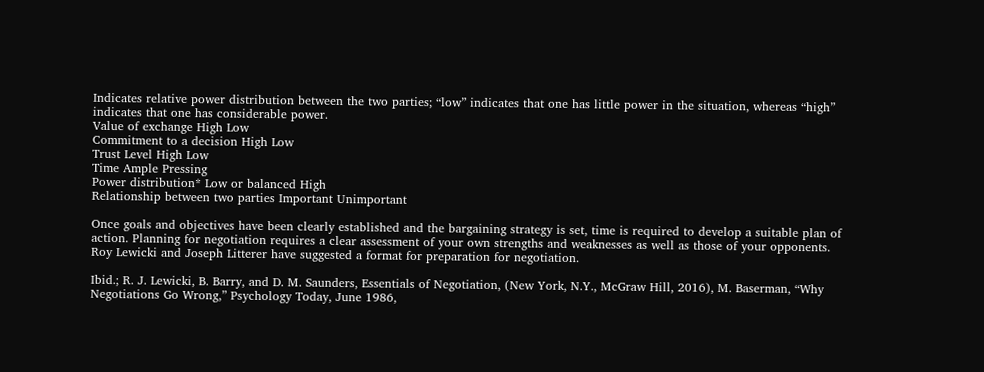Indicates relative power distribution between the two parties; “low” indicates that one has little power in the situation, whereas “high” indicates that one has considerable power.
Value of exchange High Low
Commitment to a decision High Low
Trust Level High Low
Time Ample Pressing
Power distribution* Low or balanced High
Relationship between two parties Important Unimportant

Once goals and objectives have been clearly established and the bargaining strategy is set, time is required to develop a suitable plan of action. Planning for negotiation requires a clear assessment of your own strengths and weaknesses as well as those of your opponents. Roy Lewicki and Joseph Litterer have suggested a format for preparation for negotiation.

Ibid.; R. J. Lewicki, B. Barry, and D. M. Saunders, Essentials of Negotiation, (New York, N.Y., McGraw Hill, 2016), M. Baserman, “Why Negotiations Go Wrong,” Psychology Today, June 1986,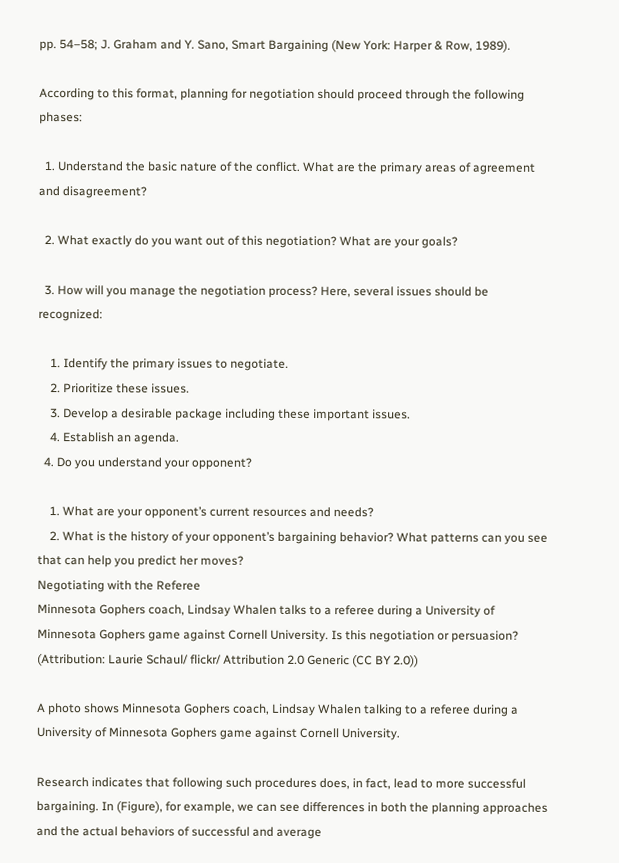pp. 54–58; J. Graham and Y. Sano, Smart Bargaining (New York: Harper & Row, 1989).

According to this format, planning for negotiation should proceed through the following phases:

  1. Understand the basic nature of the conflict. What are the primary areas of agreement and disagreement?

  2. What exactly do you want out of this negotiation? What are your goals?

  3. How will you manage the negotiation process? Here, several issues should be recognized:

    1. Identify the primary issues to negotiate.
    2. Prioritize these issues.
    3. Develop a desirable package including these important issues.
    4. Establish an agenda.
  4. Do you understand your opponent?

    1. What are your opponent’s current resources and needs?
    2. What is the history of your opponent’s bargaining behavior? What patterns can you see that can help you predict her moves?
Negotiating with the Referee
Minnesota Gophers coach, Lindsay Whalen talks to a referee during a University of Minnesota Gophers game against Cornell University. Is this negotiation or persuasion? (Attribution: Laurie Schaul/ flickr/ Attribution 2.0 Generic (CC BY 2.0))

A photo shows Minnesota Gophers coach, Lindsay Whalen talking to a referee during a University of Minnesota Gophers game against Cornell University.

Research indicates that following such procedures does, in fact, lead to more successful bargaining. In (Figure), for example, we can see differences in both the planning approaches and the actual behaviors of successful and average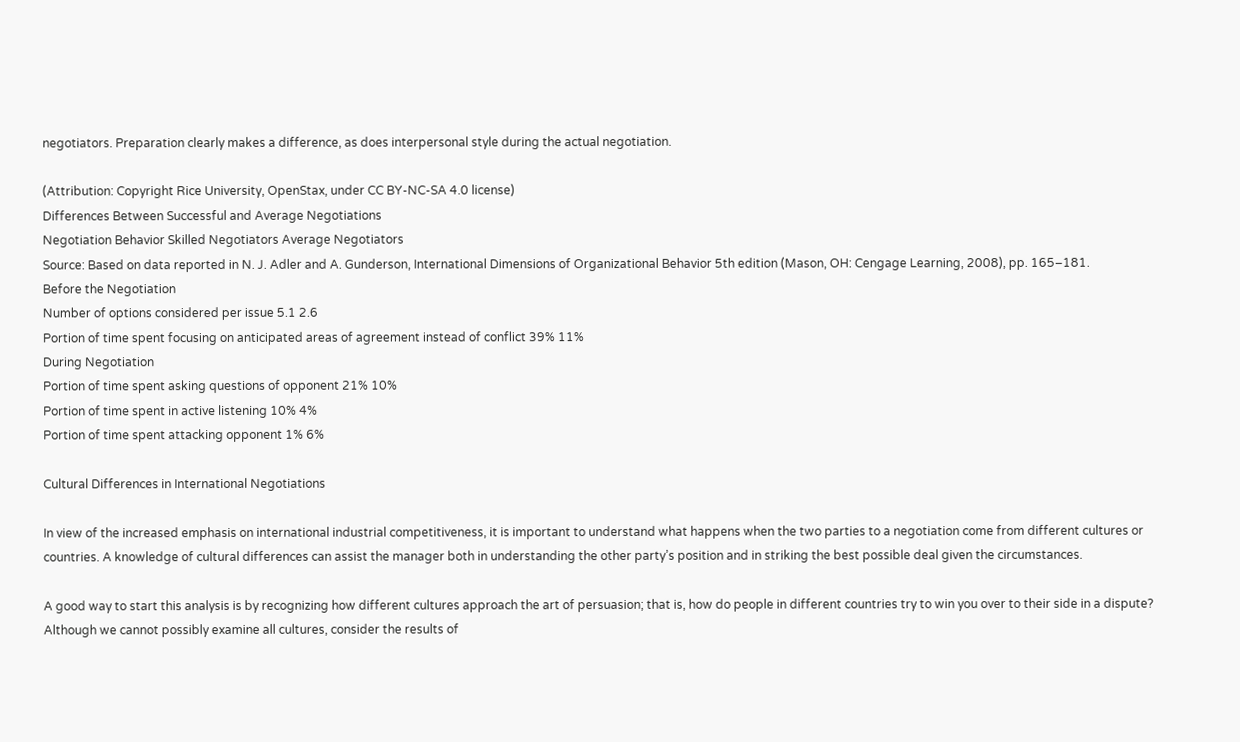negotiators. Preparation clearly makes a difference, as does interpersonal style during the actual negotiation.

(Attribution: Copyright Rice University, OpenStax, under CC BY-NC-SA 4.0 license)
Differences Between Successful and Average Negotiations
Negotiation Behavior Skilled Negotiators Average Negotiators
Source: Based on data reported in N. J. Adler and A. Gunderson, International Dimensions of Organizational Behavior 5th edition (Mason, OH: Cengage Learning, 2008), pp. 165–181.
Before the Negotiation
Number of options considered per issue 5.1 2.6
Portion of time spent focusing on anticipated areas of agreement instead of conflict 39% 11%
During Negotiation
Portion of time spent asking questions of opponent 21% 10%
Portion of time spent in active listening 10% 4%
Portion of time spent attacking opponent 1% 6%

Cultural Differences in International Negotiations

In view of the increased emphasis on international industrial competitiveness, it is important to understand what happens when the two parties to a negotiation come from different cultures or countries. A knowledge of cultural differences can assist the manager both in understanding the other party’s position and in striking the best possible deal given the circumstances.

A good way to start this analysis is by recognizing how different cultures approach the art of persuasion; that is, how do people in different countries try to win you over to their side in a dispute? Although we cannot possibly examine all cultures, consider the results of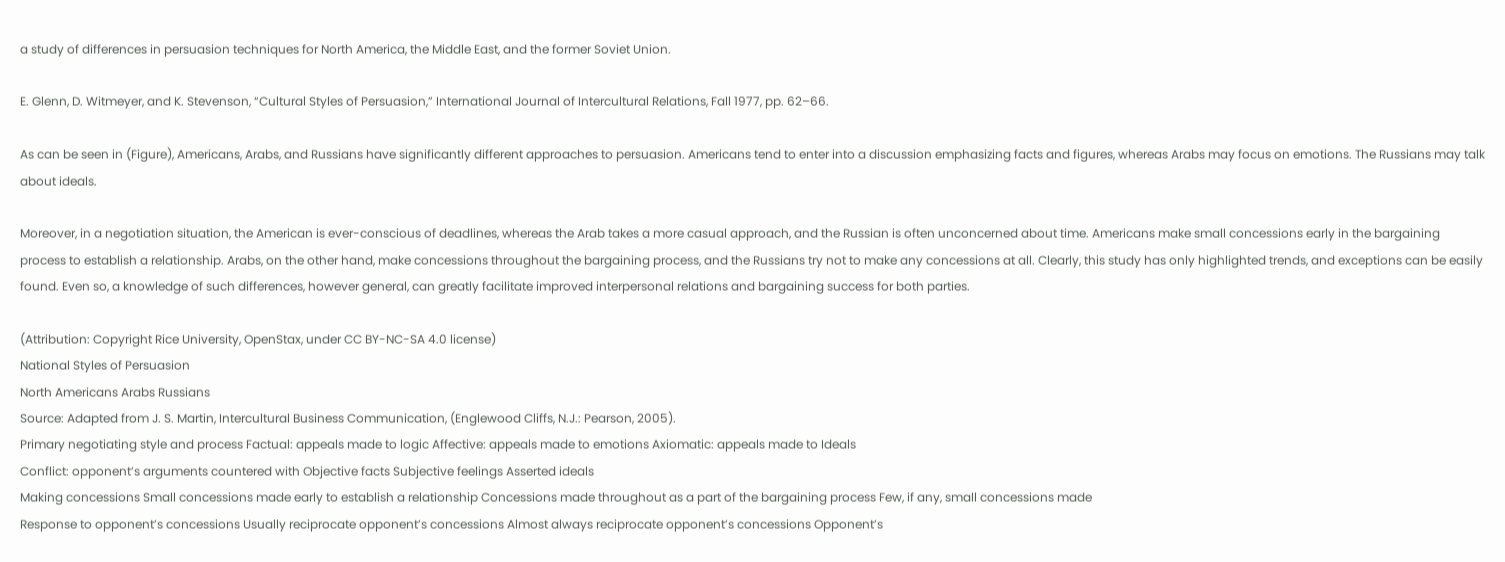a study of differences in persuasion techniques for North America, the Middle East, and the former Soviet Union.

E. Glenn, D. Witmeyer, and K. Stevenson, “Cultural Styles of Persuasion,” International Journal of Intercultural Relations, Fall 1977, pp. 62–66.

As can be seen in (Figure), Americans, Arabs, and Russians have significantly different approaches to persuasion. Americans tend to enter into a discussion emphasizing facts and figures, whereas Arabs may focus on emotions. The Russians may talk about ideals.

Moreover, in a negotiation situation, the American is ever-conscious of deadlines, whereas the Arab takes a more casual approach, and the Russian is often unconcerned about time. Americans make small concessions early in the bargaining process to establish a relationship. Arabs, on the other hand, make concessions throughout the bargaining process, and the Russians try not to make any concessions at all. Clearly, this study has only highlighted trends, and exceptions can be easily found. Even so, a knowledge of such differences, however general, can greatly facilitate improved interpersonal relations and bargaining success for both parties.

(Attribution: Copyright Rice University, OpenStax, under CC BY-NC-SA 4.0 license)
National Styles of Persuasion
North Americans Arabs Russians
Source: Adapted from J. S. Martin, Intercultural Business Communication, (Englewood Cliffs, N.J.: Pearson, 2005).
Primary negotiating style and process Factual: appeals made to logic Affective: appeals made to emotions Axiomatic: appeals made to Ideals
Conflict: opponent’s arguments countered with Objective facts Subjective feelings Asserted ideals
Making concessions Small concessions made early to establish a relationship Concessions made throughout as a part of the bargaining process Few, if any, small concessions made
Response to opponent’s concessions Usually reciprocate opponent’s concessions Almost always reciprocate opponent’s concessions Opponent’s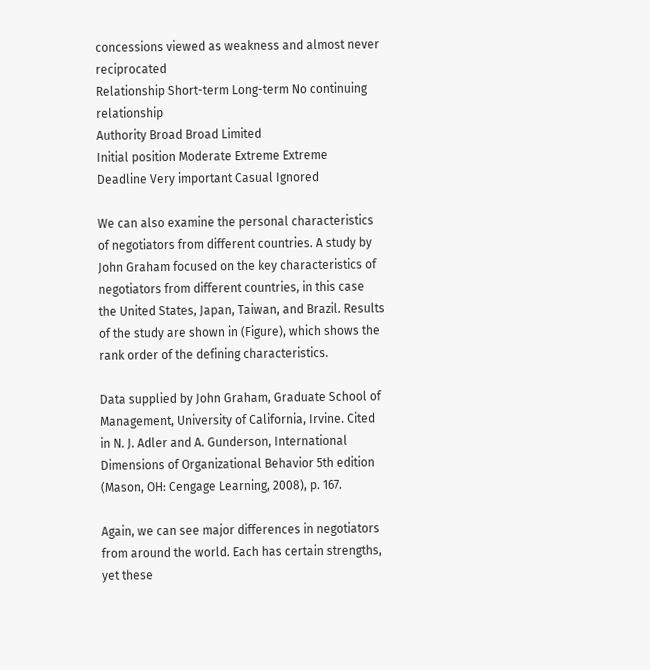concessions viewed as weakness and almost never reciprocated
Relationship Short-term Long-term No continuing relationship
Authority Broad Broad Limited
Initial position Moderate Extreme Extreme
Deadline Very important Casual Ignored

We can also examine the personal characteristics of negotiators from different countries. A study by John Graham focused on the key characteristics of negotiators from different countries, in this case the United States, Japan, Taiwan, and Brazil. Results of the study are shown in (Figure), which shows the rank order of the defining characteristics.

Data supplied by John Graham, Graduate School of Management, University of California, Irvine. Cited in N. J. Adler and A. Gunderson, International Dimensions of Organizational Behavior 5th edition (Mason, OH: Cengage Learning, 2008), p. 167.

Again, we can see major differences in negotiators from around the world. Each has certain strengths, yet these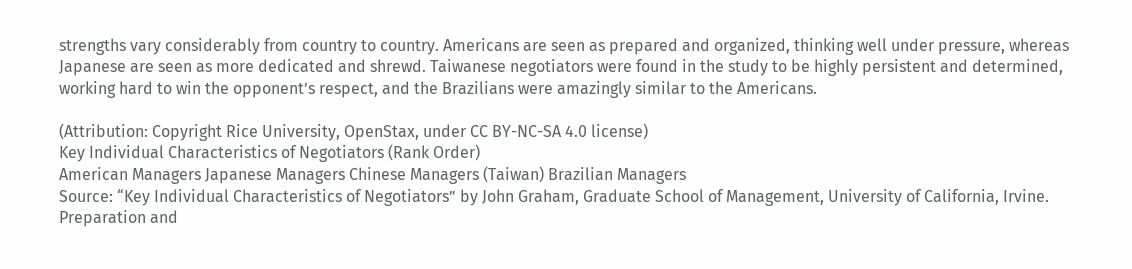strengths vary considerably from country to country. Americans are seen as prepared and organized, thinking well under pressure, whereas Japanese are seen as more dedicated and shrewd. Taiwanese negotiators were found in the study to be highly persistent and determined, working hard to win the opponent’s respect, and the Brazilians were amazingly similar to the Americans.

(Attribution: Copyright Rice University, OpenStax, under CC BY-NC-SA 4.0 license)
Key Individual Characteristics of Negotiators (Rank Order)
American Managers Japanese Managers Chinese Managers (Taiwan) Brazilian Managers
Source: “Key Individual Characteristics of Negotiators” by John Graham, Graduate School of Management, University of California, Irvine.
Preparation and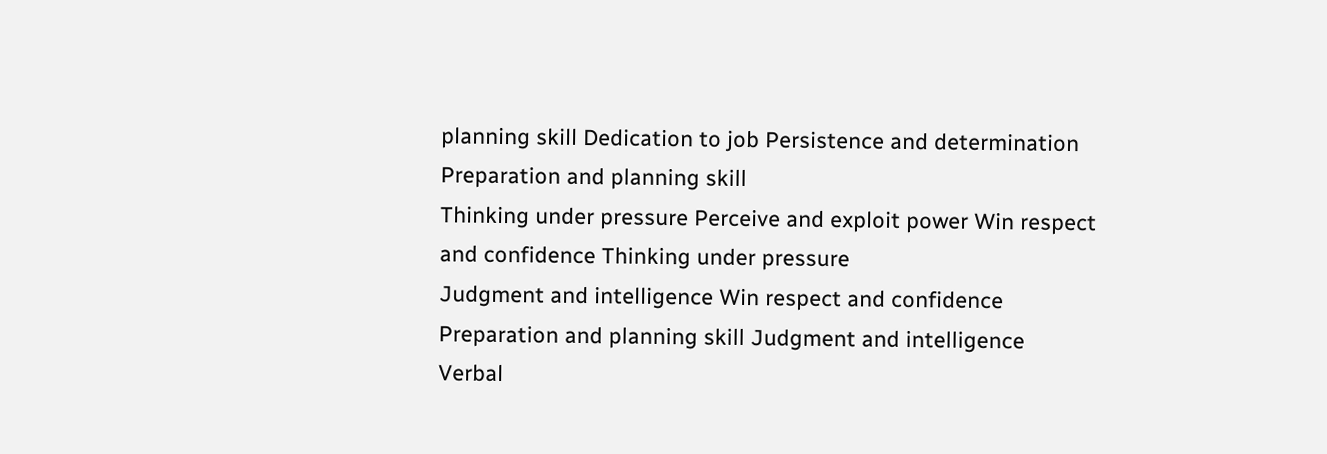planning skill Dedication to job Persistence and determination Preparation and planning skill
Thinking under pressure Perceive and exploit power Win respect and confidence Thinking under pressure
Judgment and intelligence Win respect and confidence Preparation and planning skill Judgment and intelligence
Verbal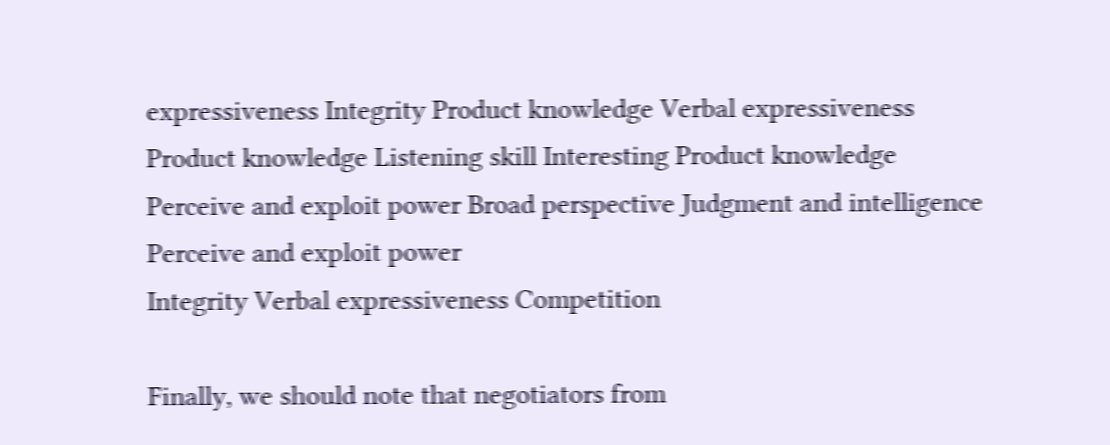expressiveness Integrity Product knowledge Verbal expressiveness
Product knowledge Listening skill Interesting Product knowledge
Perceive and exploit power Broad perspective Judgment and intelligence Perceive and exploit power
Integrity Verbal expressiveness Competition

Finally, we should note that negotiators from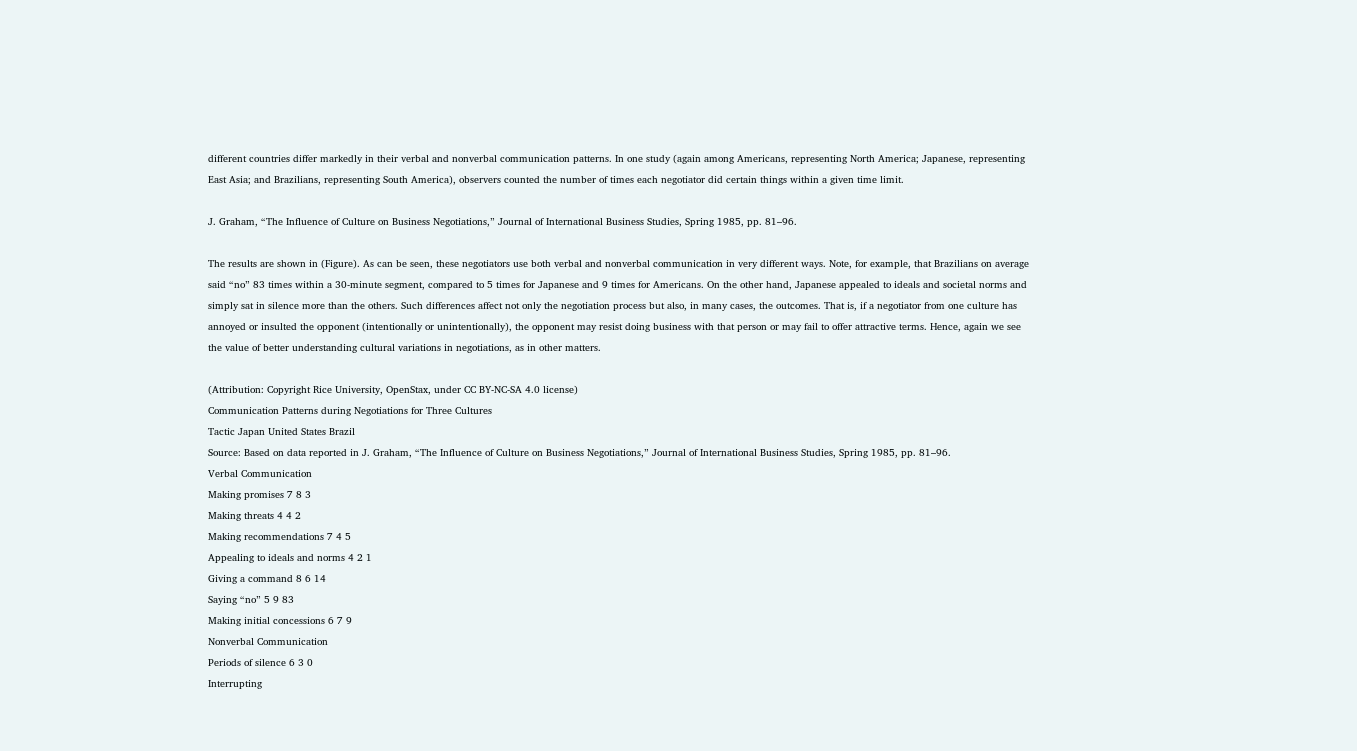different countries differ markedly in their verbal and nonverbal communication patterns. In one study (again among Americans, representing North America; Japanese, representing East Asia; and Brazilians, representing South America), observers counted the number of times each negotiator did certain things within a given time limit.

J. Graham, “The Influence of Culture on Business Negotiations,” Journal of International Business Studies, Spring 1985, pp. 81–96.

The results are shown in (Figure). As can be seen, these negotiators use both verbal and nonverbal communication in very different ways. Note, for example, that Brazilians on average said “no” 83 times within a 30-minute segment, compared to 5 times for Japanese and 9 times for Americans. On the other hand, Japanese appealed to ideals and societal norms and simply sat in silence more than the others. Such differences affect not only the negotiation process but also, in many cases, the outcomes. That is, if a negotiator from one culture has annoyed or insulted the opponent (intentionally or unintentionally), the opponent may resist doing business with that person or may fail to offer attractive terms. Hence, again we see the value of better understanding cultural variations in negotiations, as in other matters.

(Attribution: Copyright Rice University, OpenStax, under CC BY-NC-SA 4.0 license)
Communication Patterns during Negotiations for Three Cultures
Tactic Japan United States Brazil
Source: Based on data reported in J. Graham, “The Influence of Culture on Business Negotiations,” Journal of International Business Studies, Spring 1985, pp. 81–96.
Verbal Communication
Making promises 7 8 3
Making threats 4 4 2
Making recommendations 7 4 5
Appealing to ideals and norms 4 2 1
Giving a command 8 6 14
Saying “no” 5 9 83
Making initial concessions 6 7 9
Nonverbal Communication
Periods of silence 6 3 0
Interrupting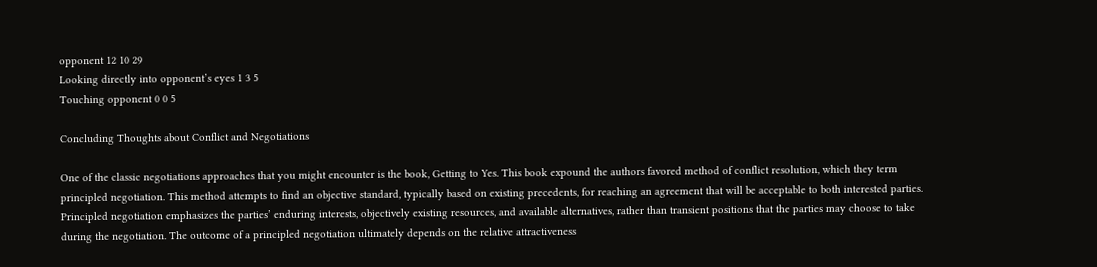opponent 12 10 29
Looking directly into opponent’s eyes 1 3 5
Touching opponent 0 0 5

Concluding Thoughts about Conflict and Negotiations

One of the classic negotiations approaches that you might encounter is the book, Getting to Yes. This book expound the authors favored method of conflict resolution, which they term principled negotiation. This method attempts to find an objective standard, typically based on existing precedents, for reaching an agreement that will be acceptable to both interested parties. Principled negotiation emphasizes the parties’ enduring interests, objectively existing resources, and available alternatives, rather than transient positions that the parties may choose to take during the negotiation. The outcome of a principled negotiation ultimately depends on the relative attractiveness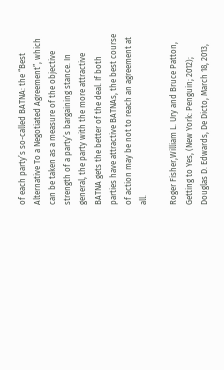of each party’s so-called BATNA: the “Best Alternative To a Negotiated Agreement”, which can be taken as a measure of the objective strength of a party’s bargaining stance. In general, the party with the more attractive BATNA gets the better of the deal. If both parties have attractive BATNAs, the best course of action may be not to reach an agreement at all.

Roger Fisher,William L. Ury and Bruce Patton, Getting to Yes, (New York: Penguin; 2012); Douglas D. Edwards, De Dicto, March 18, 2013,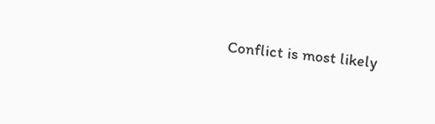Conflict is most likely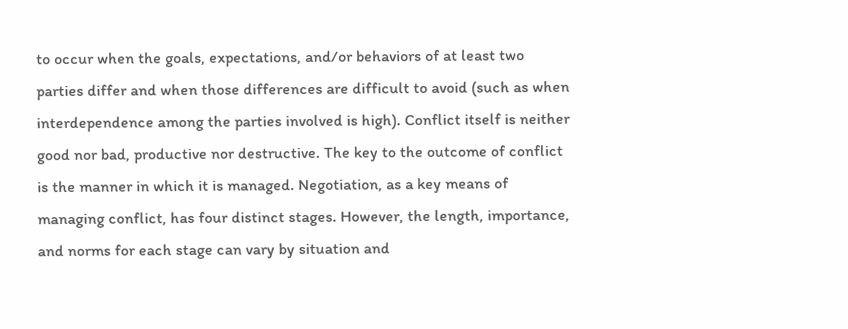to occur when the goals, expectations, and/or behaviors of at least two parties differ and when those differences are difficult to avoid (such as when interdependence among the parties involved is high). Conflict itself is neither good nor bad, productive nor destructive. The key to the outcome of conflict is the manner in which it is managed. Negotiation, as a key means of managing conflict, has four distinct stages. However, the length, importance, and norms for each stage can vary by situation and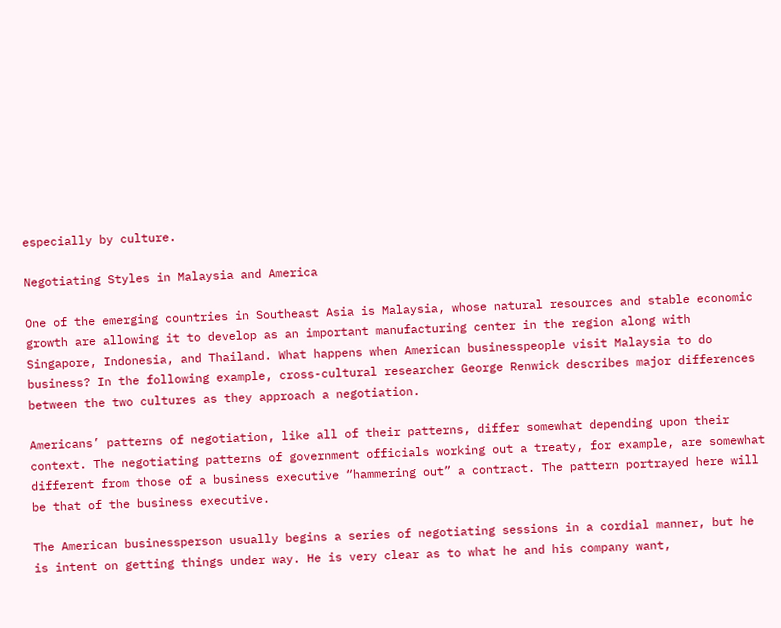especially by culture.

Negotiating Styles in Malaysia and America

One of the emerging countries in Southeast Asia is Malaysia, whose natural resources and stable economic growth are allowing it to develop as an important manufacturing center in the region along with Singapore, Indonesia, and Thailand. What happens when American businesspeople visit Malaysia to do business? In the following example, cross-cultural researcher George Renwick describes major differences between the two cultures as they approach a negotiation.

Americans’ patterns of negotiation, like all of their patterns, differ somewhat depending upon their context. The negotiating patterns of government officials working out a treaty, for example, are somewhat different from those of a business executive “hammering out” a contract. The pattern portrayed here will be that of the business executive.

The American businessperson usually begins a series of negotiating sessions in a cordial manner, but he is intent on getting things under way. He is very clear as to what he and his company want,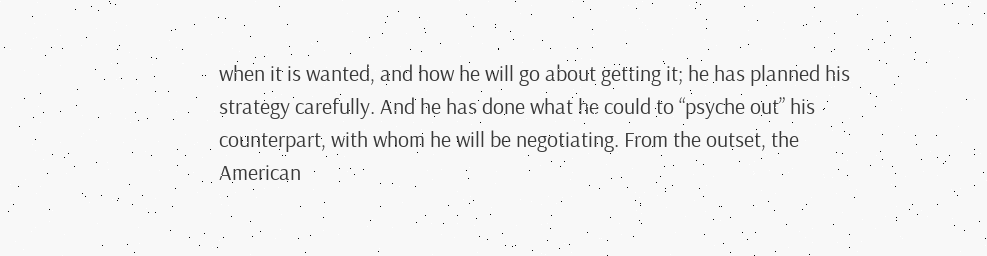when it is wanted, and how he will go about getting it; he has planned his strategy carefully. And he has done what he could to “psyche out” his counterpart, with whom he will be negotiating. From the outset, the American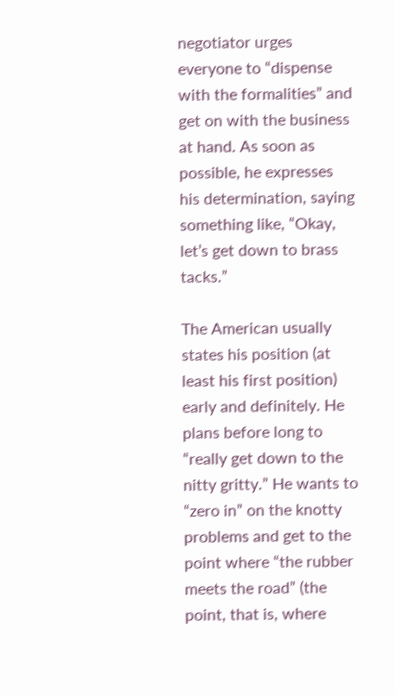negotiator urges everyone to “dispense with the formalities” and get on with the business at hand. As soon as possible, he expresses his determination, saying something like, “Okay, let’s get down to brass tacks.”

The American usually states his position (at least his first position) early and definitely. He plans before long to “really get down to the nitty gritty.” He wants to “zero in” on the knotty problems and get to the point where “the rubber meets the road” (the point, that is, where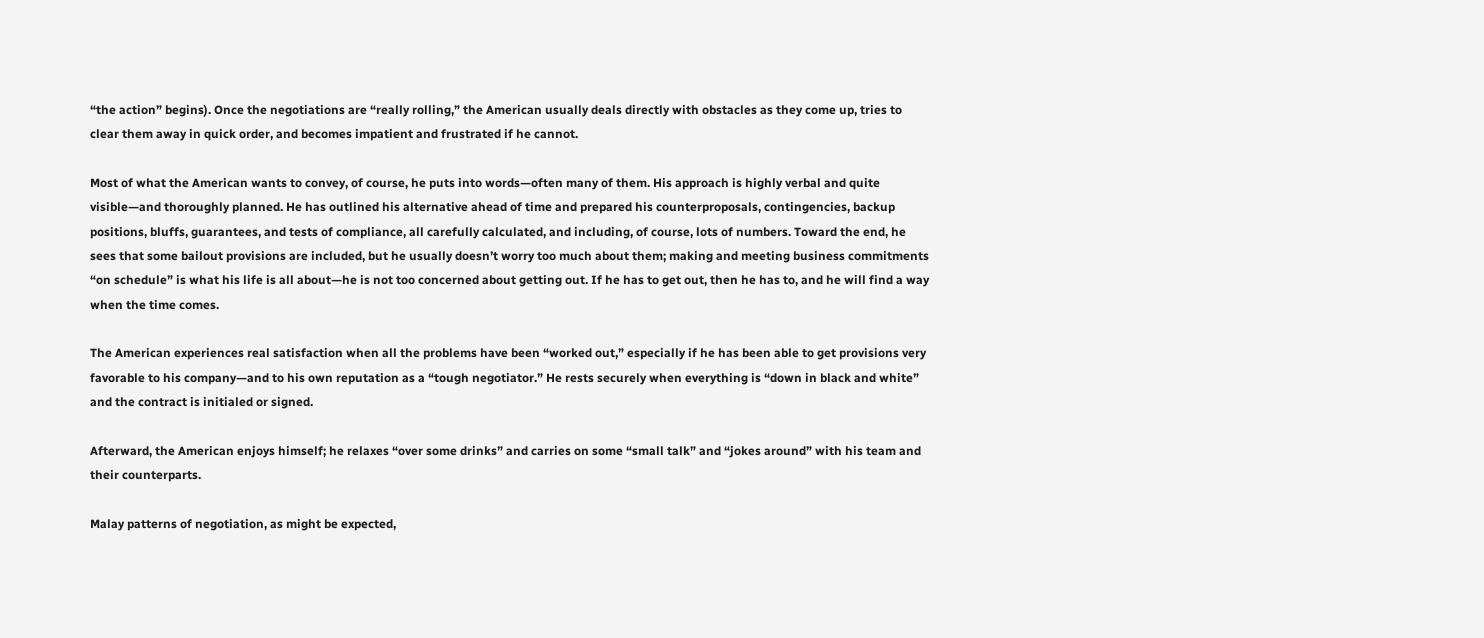“the action” begins). Once the negotiations are “really rolling,” the American usually deals directly with obstacles as they come up, tries to clear them away in quick order, and becomes impatient and frustrated if he cannot.

Most of what the American wants to convey, of course, he puts into words—often many of them. His approach is highly verbal and quite visible—and thoroughly planned. He has outlined his alternative ahead of time and prepared his counterproposals, contingencies, backup positions, bluffs, guarantees, and tests of compliance, all carefully calculated, and including, of course, lots of numbers. Toward the end, he sees that some bailout provisions are included, but he usually doesn’t worry too much about them; making and meeting business commitments “on schedule” is what his life is all about—he is not too concerned about getting out. If he has to get out, then he has to, and he will find a way when the time comes.

The American experiences real satisfaction when all the problems have been “worked out,” especially if he has been able to get provisions very favorable to his company—and to his own reputation as a “tough negotiator.” He rests securely when everything is “down in black and white” and the contract is initialed or signed.

Afterward, the American enjoys himself; he relaxes “over some drinks” and carries on some “small talk” and “jokes around” with his team and their counterparts.

Malay patterns of negotiation, as might be expected,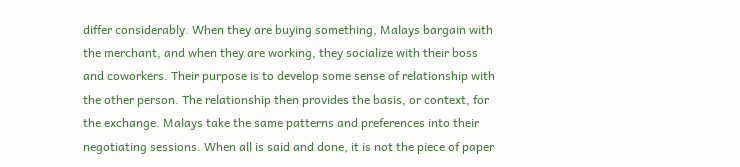differ considerably. When they are buying something, Malays bargain with the merchant, and when they are working, they socialize with their boss and coworkers. Their purpose is to develop some sense of relationship with the other person. The relationship then provides the basis, or context, for the exchange. Malays take the same patterns and preferences into their negotiating sessions. When all is said and done, it is not the piece of paper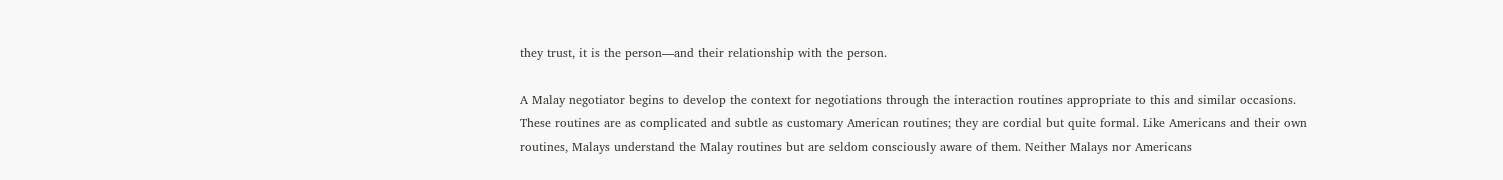they trust, it is the person—and their relationship with the person.

A Malay negotiator begins to develop the context for negotiations through the interaction routines appropriate to this and similar occasions. These routines are as complicated and subtle as customary American routines; they are cordial but quite formal. Like Americans and their own routines, Malays understand the Malay routines but are seldom consciously aware of them. Neither Malays nor Americans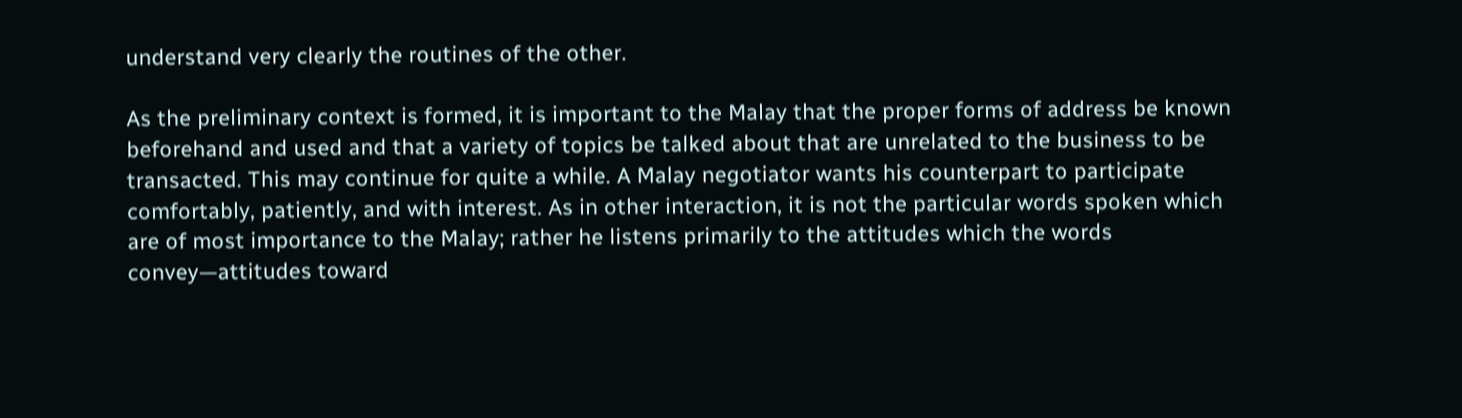understand very clearly the routines of the other.

As the preliminary context is formed, it is important to the Malay that the proper forms of address be known beforehand and used and that a variety of topics be talked about that are unrelated to the business to be transacted. This may continue for quite a while. A Malay negotiator wants his counterpart to participate comfortably, patiently, and with interest. As in other interaction, it is not the particular words spoken which are of most importance to the Malay; rather he listens primarily to the attitudes which the words convey—attitudes toward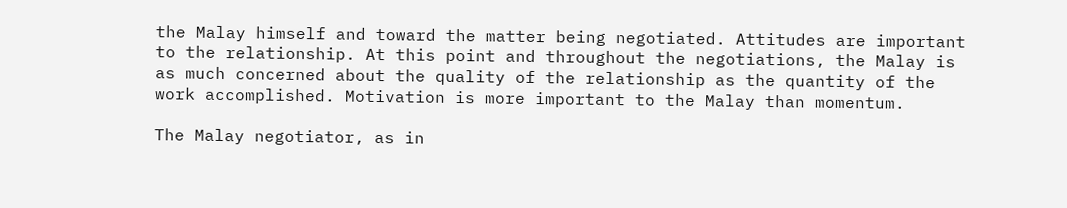the Malay himself and toward the matter being negotiated. Attitudes are important to the relationship. At this point and throughout the negotiations, the Malay is as much concerned about the quality of the relationship as the quantity of the work accomplished. Motivation is more important to the Malay than momentum.

The Malay negotiator, as in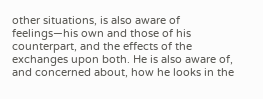other situations, is also aware of feelings—his own and those of his counterpart, and the effects of the exchanges upon both. He is also aware of, and concerned about, how he looks in the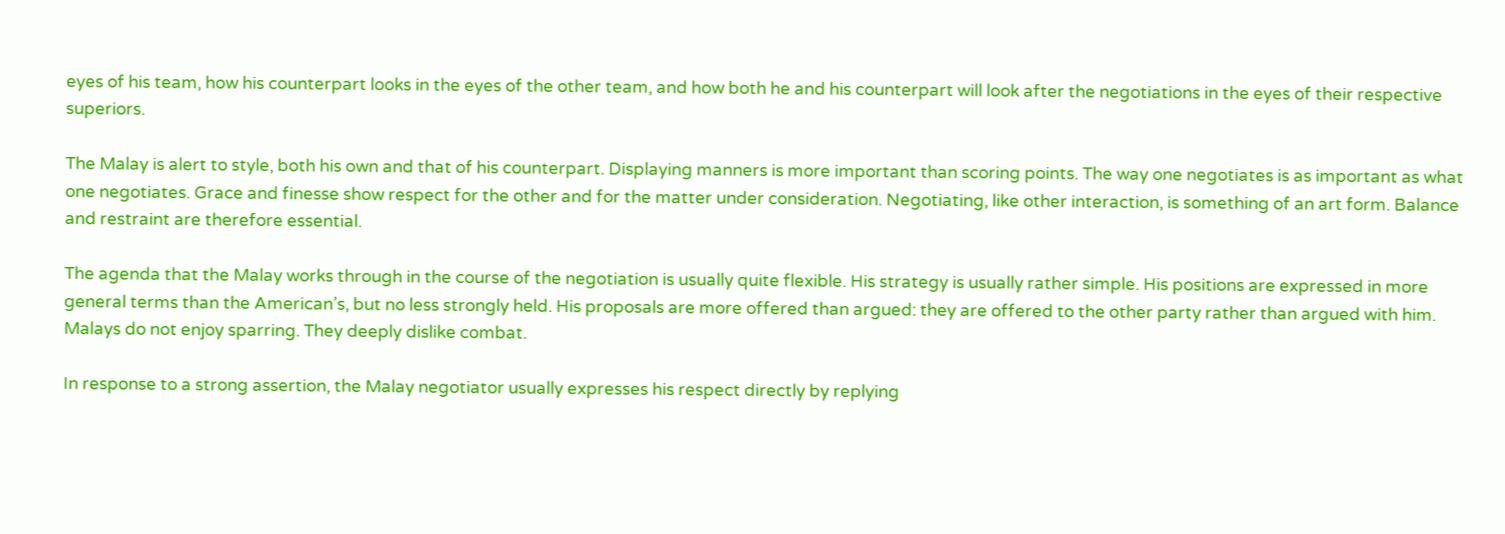eyes of his team, how his counterpart looks in the eyes of the other team, and how both he and his counterpart will look after the negotiations in the eyes of their respective superiors.

The Malay is alert to style, both his own and that of his counterpart. Displaying manners is more important than scoring points. The way one negotiates is as important as what one negotiates. Grace and finesse show respect for the other and for the matter under consideration. Negotiating, like other interaction, is something of an art form. Balance and restraint are therefore essential.

The agenda that the Malay works through in the course of the negotiation is usually quite flexible. His strategy is usually rather simple. His positions are expressed in more general terms than the American’s, but no less strongly held. His proposals are more offered than argued: they are offered to the other party rather than argued with him. Malays do not enjoy sparring. They deeply dislike combat.

In response to a strong assertion, the Malay negotiator usually expresses his respect directly by replying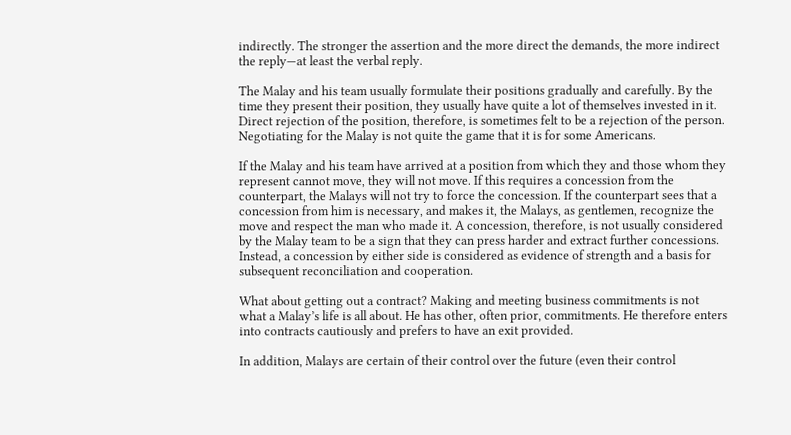indirectly. The stronger the assertion and the more direct the demands, the more indirect the reply—at least the verbal reply.

The Malay and his team usually formulate their positions gradually and carefully. By the time they present their position, they usually have quite a lot of themselves invested in it. Direct rejection of the position, therefore, is sometimes felt to be a rejection of the person. Negotiating for the Malay is not quite the game that it is for some Americans.

If the Malay and his team have arrived at a position from which they and those whom they represent cannot move, they will not move. If this requires a concession from the counterpart, the Malays will not try to force the concession. If the counterpart sees that a concession from him is necessary, and makes it, the Malays, as gentlemen, recognize the move and respect the man who made it. A concession, therefore, is not usually considered by the Malay team to be a sign that they can press harder and extract further concessions. Instead, a concession by either side is considered as evidence of strength and a basis for subsequent reconciliation and cooperation.

What about getting out a contract? Making and meeting business commitments is not what a Malay’s life is all about. He has other, often prior, commitments. He therefore enters into contracts cautiously and prefers to have an exit provided.

In addition, Malays are certain of their control over the future (even their control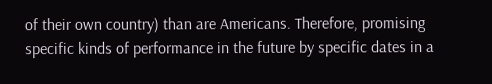of their own country) than are Americans. Therefore, promising specific kinds of performance in the future by specific dates in a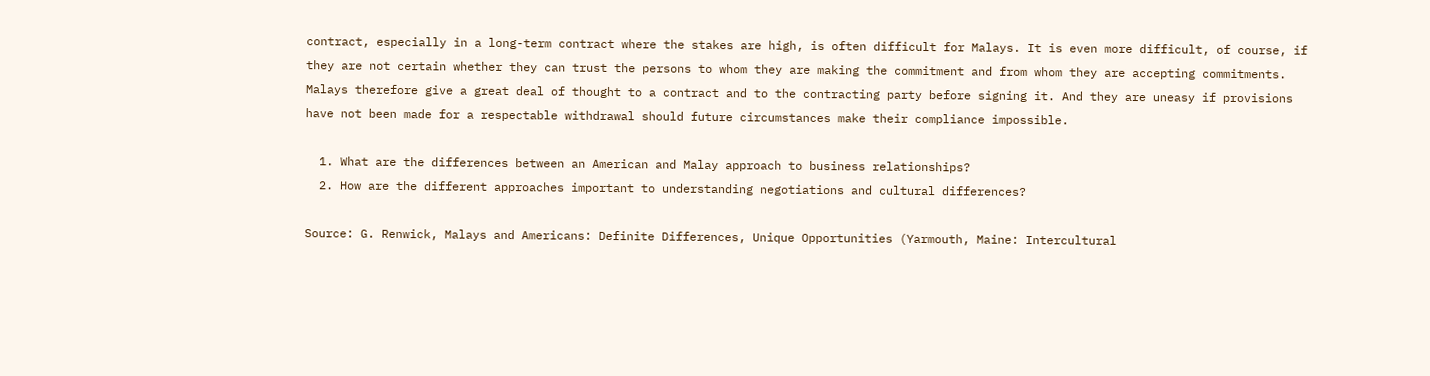contract, especially in a long-term contract where the stakes are high, is often difficult for Malays. It is even more difficult, of course, if they are not certain whether they can trust the persons to whom they are making the commitment and from whom they are accepting commitments. Malays therefore give a great deal of thought to a contract and to the contracting party before signing it. And they are uneasy if provisions have not been made for a respectable withdrawal should future circumstances make their compliance impossible.

  1. What are the differences between an American and Malay approach to business relationships?
  2. How are the different approaches important to understanding negotiations and cultural differences?

Source: G. Renwick, Malays and Americans: Definite Differences, Unique Opportunities (Yarmouth, Maine: Intercultural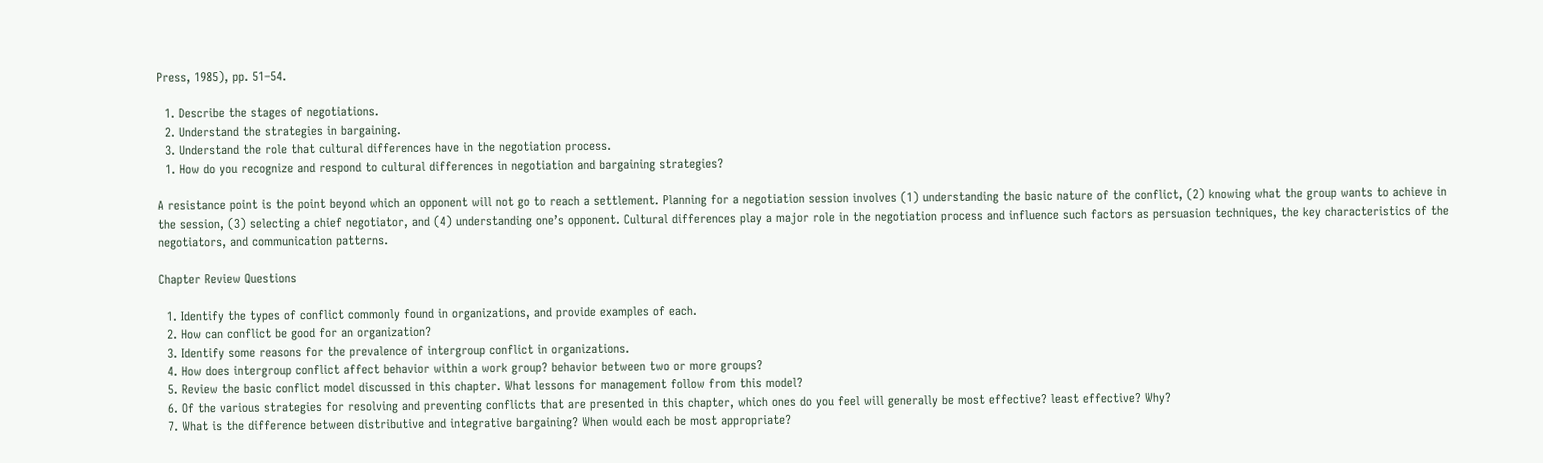Press, 1985), pp. 51–54.

  1. Describe the stages of negotiations.
  2. Understand the strategies in bargaining.
  3. Understand the role that cultural differences have in the negotiation process.
  1. How do you recognize and respond to cultural differences in negotiation and bargaining strategies?

A resistance point is the point beyond which an opponent will not go to reach a settlement. Planning for a negotiation session involves (1) understanding the basic nature of the conflict, (2) knowing what the group wants to achieve in the session, (3) selecting a chief negotiator, and (4) understanding one’s opponent. Cultural differences play a major role in the negotiation process and influence such factors as persuasion techniques, the key characteristics of the negotiators, and communication patterns.

Chapter Review Questions

  1. Identify the types of conflict commonly found in organizations, and provide examples of each.
  2. How can conflict be good for an organization?
  3. Identify some reasons for the prevalence of intergroup conflict in organizations.
  4. How does intergroup conflict affect behavior within a work group? behavior between two or more groups?
  5. Review the basic conflict model discussed in this chapter. What lessons for management follow from this model?
  6. Of the various strategies for resolving and preventing conflicts that are presented in this chapter, which ones do you feel will generally be most effective? least effective? Why?
  7. What is the difference between distributive and integrative bargaining? When would each be most appropriate?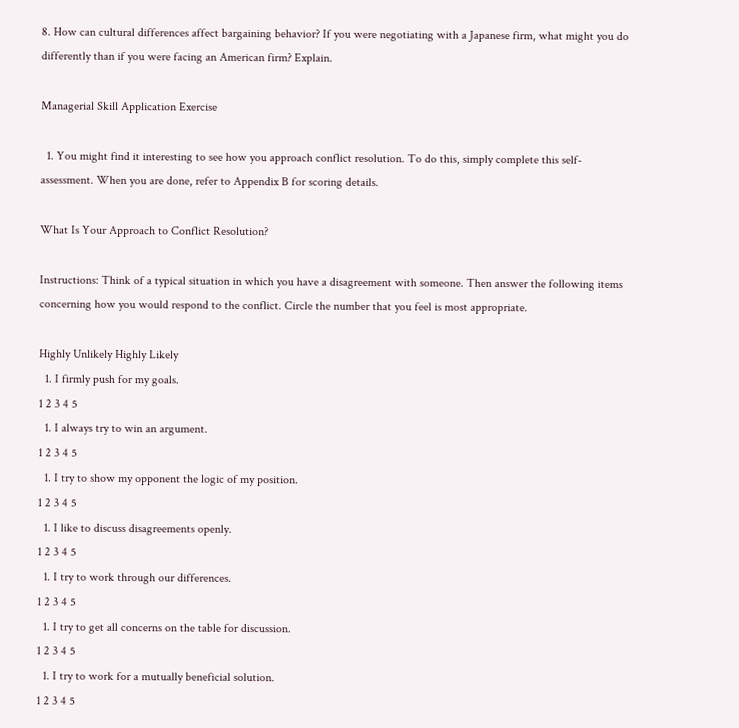8. How can cultural differences affect bargaining behavior? If you were negotiating with a Japanese firm, what might you do differently than if you were facing an American firm? Explain.

Managerial Skill Application Exercise

  1. You might find it interesting to see how you approach conflict resolution. To do this, simply complete this self-assessment. When you are done, refer to Appendix B for scoring details.

What Is Your Approach to Conflict Resolution?

Instructions: Think of a typical situation in which you have a disagreement with someone. Then answer the following items concerning how you would respond to the conflict. Circle the number that you feel is most appropriate.

Highly Unlikely Highly Likely
  1. I firmly push for my goals.
1 2 3 4 5
  1. I always try to win an argument.
1 2 3 4 5
  1. I try to show my opponent the logic of my position.
1 2 3 4 5
  1. I like to discuss disagreements openly.
1 2 3 4 5
  1. I try to work through our differences.
1 2 3 4 5
  1. I try to get all concerns on the table for discussion.
1 2 3 4 5
  1. I try to work for a mutually beneficial solution.
1 2 3 4 5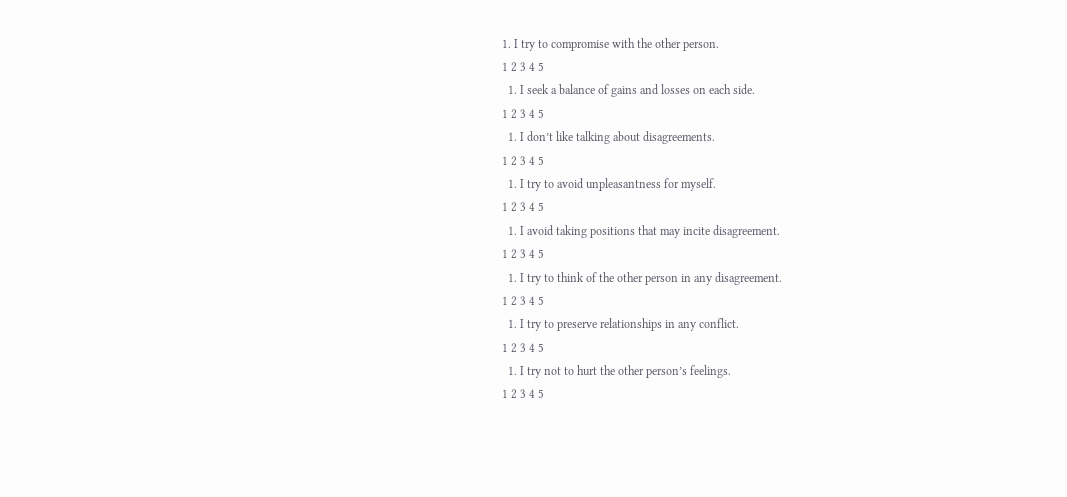1. I try to compromise with the other person.
1 2 3 4 5
  1. I seek a balance of gains and losses on each side.
1 2 3 4 5
  1. I don’t like talking about disagreements.
1 2 3 4 5
  1. I try to avoid unpleasantness for myself.
1 2 3 4 5
  1. I avoid taking positions that may incite disagreement.
1 2 3 4 5
  1. I try to think of the other person in any disagreement.
1 2 3 4 5
  1. I try to preserve relationships in any conflict.
1 2 3 4 5
  1. I try not to hurt the other person’s feelings.
1 2 3 4 5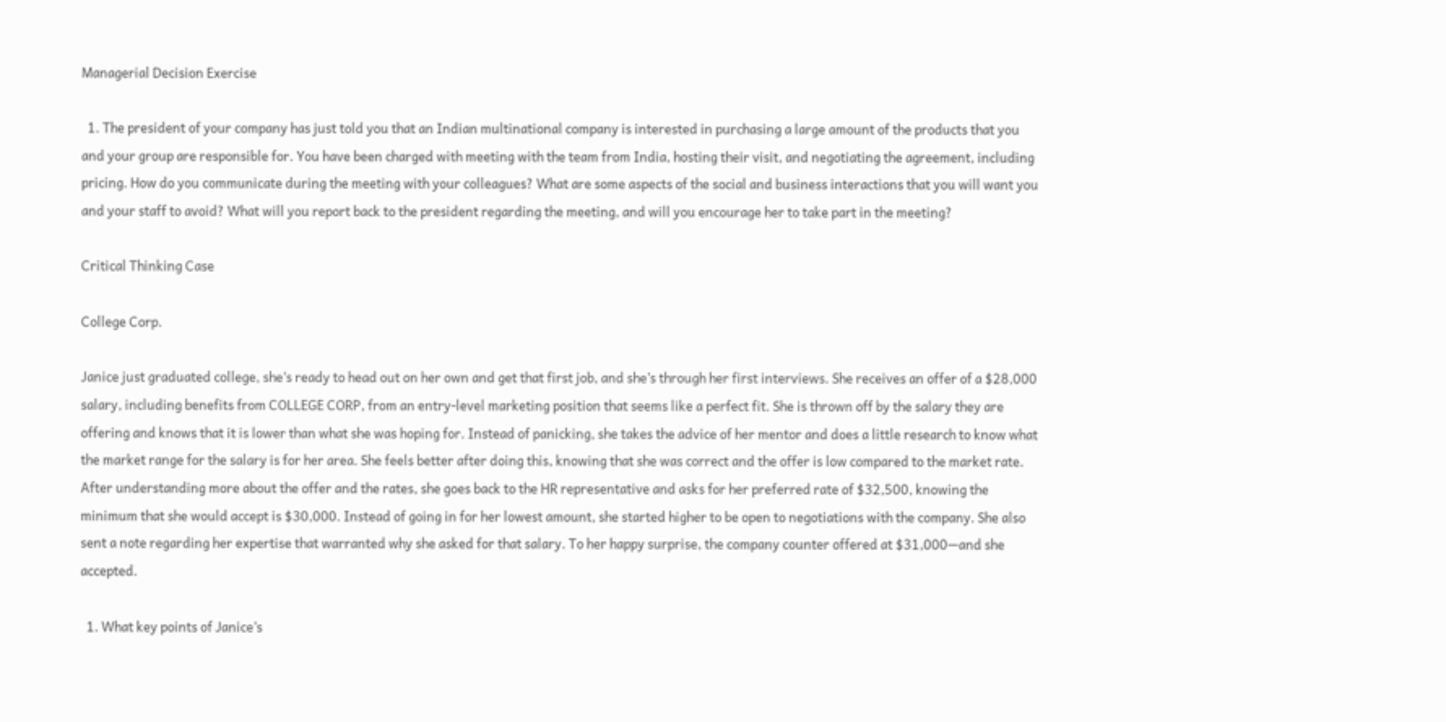Managerial Decision Exercise

  1. The president of your company has just told you that an Indian multinational company is interested in purchasing a large amount of the products that you and your group are responsible for. You have been charged with meeting with the team from India, hosting their visit, and negotiating the agreement, including pricing. How do you communicate during the meeting with your colleagues? What are some aspects of the social and business interactions that you will want you and your staff to avoid? What will you report back to the president regarding the meeting, and will you encourage her to take part in the meeting?

Critical Thinking Case

College Corp.

Janice just graduated college, she’s ready to head out on her own and get that first job, and she’s through her first interviews. She receives an offer of a $28,000 salary, including benefits from COLLEGE CORP, from an entry-level marketing position that seems like a perfect fit. She is thrown off by the salary they are offering and knows that it is lower than what she was hoping for. Instead of panicking, she takes the advice of her mentor and does a little research to know what the market range for the salary is for her area. She feels better after doing this, knowing that she was correct and the offer is low compared to the market rate. After understanding more about the offer and the rates, she goes back to the HR representative and asks for her preferred rate of $32,500, knowing the minimum that she would accept is $30,000. Instead of going in for her lowest amount, she started higher to be open to negotiations with the company. She also sent a note regarding her expertise that warranted why she asked for that salary. To her happy surprise, the company counter offered at $31,000—and she accepted.

  1. What key points of Janice’s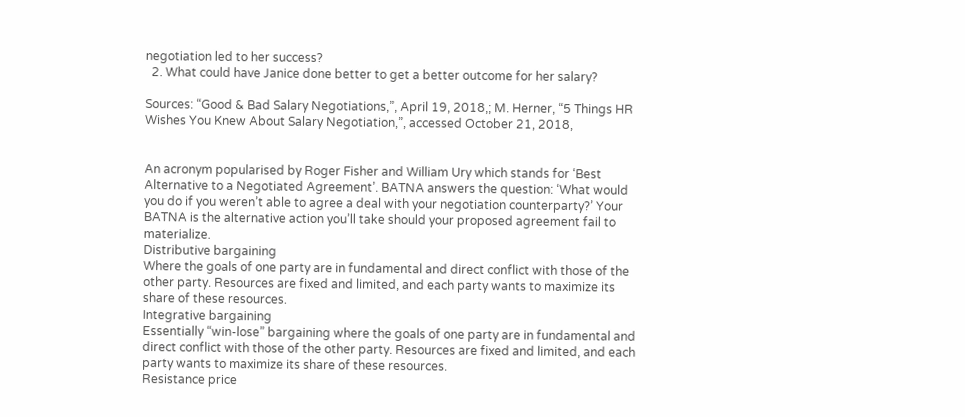negotiation led to her success?
  2. What could have Janice done better to get a better outcome for her salary?

Sources: “Good & Bad Salary Negotiations,”, April 19, 2018,; M. Herner, “5 Things HR Wishes You Knew About Salary Negotiation,”, accessed October 21, 2018,


An acronym popularised by Roger Fisher and William Ury which stands for ‘Best Alternative to a Negotiated Agreement’. BATNA answers the question: ‘What would you do if you weren’t able to agree a deal with your negotiation counterparty?’ Your BATNA is the alternative action you’ll take should your proposed agreement fail to materialize.
Distributive bargaining
Where the goals of one party are in fundamental and direct conflict with those of the other party. Resources are fixed and limited, and each party wants to maximize its share of these resources.
Integrative bargaining
Essentially “win-lose” bargaining where the goals of one party are in fundamental and direct conflict with those of the other party. Resources are fixed and limited, and each party wants to maximize its share of these resources.
Resistance price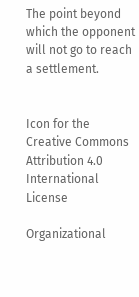The point beyond which the opponent will not go to reach a settlement.


Icon for the Creative Commons Attribution 4.0 International License

Organizational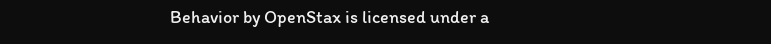Behavior by OpenStax is licensed under a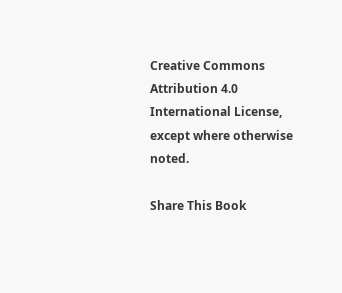Creative Commons Attribution 4.0 International License, except where otherwise noted.

Share This Book